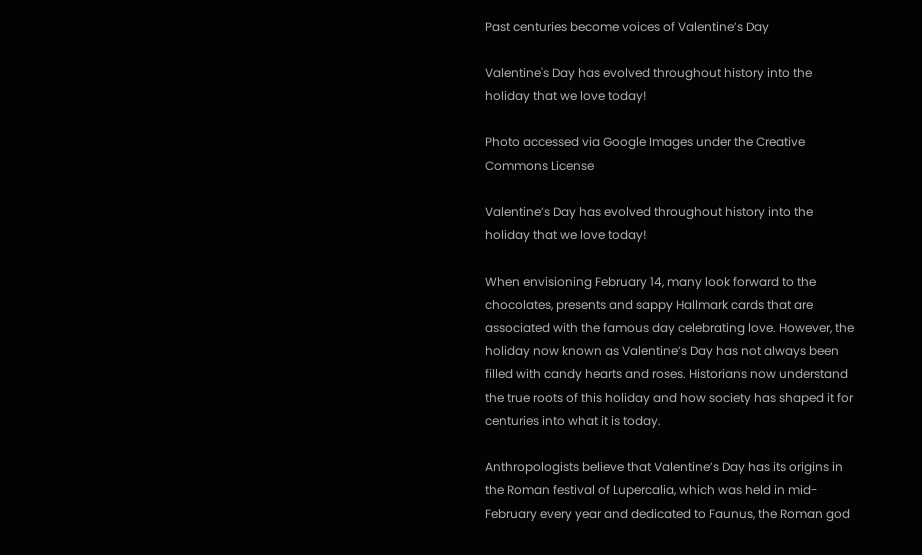Past centuries become voices of Valentine’s Day

Valentine's Day has evolved throughout history into the holiday that we love today!

Photo accessed via Google Images under the Creative Commons License

Valentine’s Day has evolved throughout history into the holiday that we love today!

When envisioning February 14, many look forward to the chocolates, presents and sappy Hallmark cards that are associated with the famous day celebrating love. However, the holiday now known as Valentine’s Day has not always been filled with candy hearts and roses. Historians now understand the true roots of this holiday and how society has shaped it for centuries into what it is today.

Anthropologists believe that Valentine’s Day has its origins in the Roman festival of Lupercalia, which was held in mid-February every year and dedicated to Faunus, the Roman god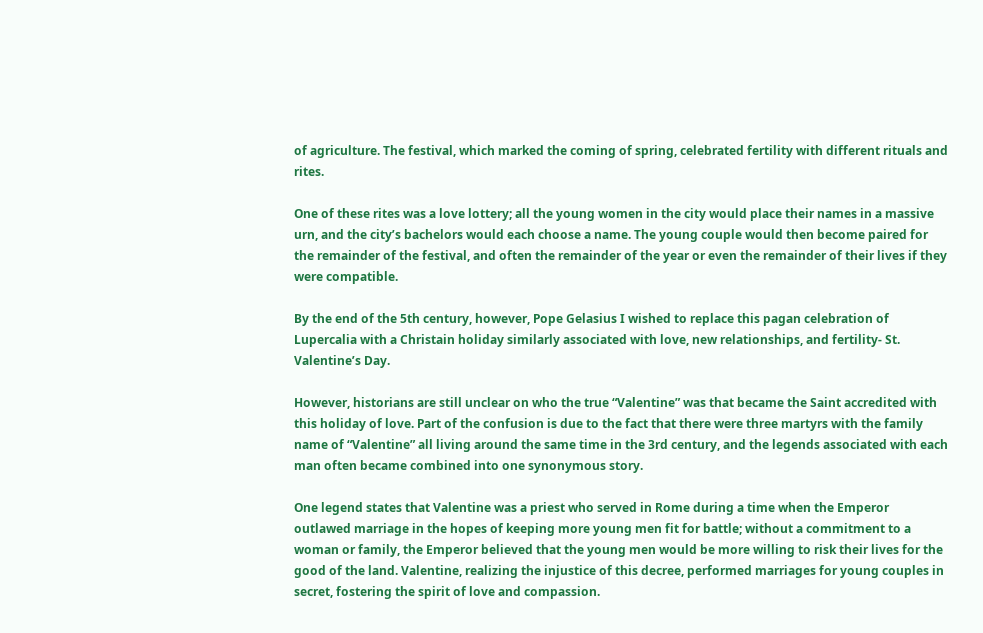of agriculture. The festival, which marked the coming of spring, celebrated fertility with different rituals and rites.

One of these rites was a love lottery; all the young women in the city would place their names in a massive urn, and the city’s bachelors would each choose a name. The young couple would then become paired for the remainder of the festival, and often the remainder of the year or even the remainder of their lives if they were compatible.

By the end of the 5th century, however, Pope Gelasius I wished to replace this pagan celebration of Lupercalia with a Christain holiday similarly associated with love, new relationships, and fertility- St. Valentine’s Day.

However, historians are still unclear on who the true “Valentine” was that became the Saint accredited with this holiday of love. Part of the confusion is due to the fact that there were three martyrs with the family name of “Valentine” all living around the same time in the 3rd century, and the legends associated with each man often became combined into one synonymous story.

One legend states that Valentine was a priest who served in Rome during a time when the Emperor outlawed marriage in the hopes of keeping more young men fit for battle; without a commitment to a woman or family, the Emperor believed that the young men would be more willing to risk their lives for the good of the land. Valentine, realizing the injustice of this decree, performed marriages for young couples in secret, fostering the spirit of love and compassion.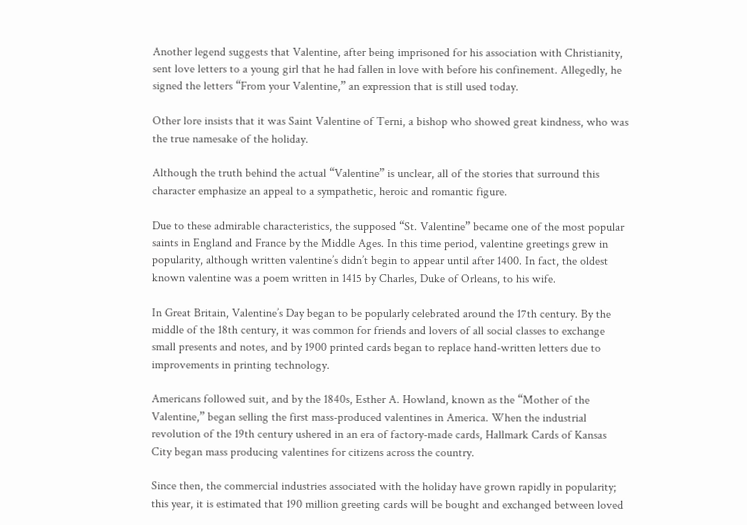Another legend suggests that Valentine, after being imprisoned for his association with Christianity,  sent love letters to a young girl that he had fallen in love with before his confinement. Allegedly, he signed the letters “From your Valentine,” an expression that is still used today.

Other lore insists that it was Saint Valentine of Terni, a bishop who showed great kindness, who was the true namesake of the holiday.

Although the truth behind the actual “Valentine” is unclear, all of the stories that surround this character emphasize an appeal to a sympathetic, heroic and romantic figure.

Due to these admirable characteristics, the supposed “St. Valentine” became one of the most popular saints in England and France by the Middle Ages. In this time period, valentine greetings grew in popularity, although written valentine’s didn’t begin to appear until after 1400. In fact, the oldest known valentine was a poem written in 1415 by Charles, Duke of Orleans, to his wife.

In Great Britain, Valentine’s Day began to be popularly celebrated around the 17th century. By the middle of the 18th century, it was common for friends and lovers of all social classes to exchange small presents and notes, and by 1900 printed cards began to replace hand-written letters due to improvements in printing technology.

Americans followed suit, and by the 1840s, Esther A. Howland, known as the “Mother of the Valentine,” began selling the first mass-produced valentines in America. When the industrial revolution of the 19th century ushered in an era of factory-made cards, Hallmark Cards of Kansas City began mass producing valentines for citizens across the country.

Since then, the commercial industries associated with the holiday have grown rapidly in popularity; this year, it is estimated that 190 million greeting cards will be bought and exchanged between loved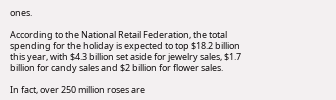ones.

According to the National Retail Federation, the total spending for the holiday is expected to top $18.2 billion this year, with $4.3 billion set aside for jewelry sales, $1.7 billion for candy sales and $2 billion for flower sales.

In fact, over 250 million roses are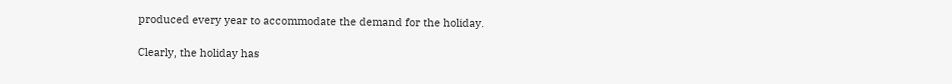produced every year to accommodate the demand for the holiday.

Clearly, the holiday has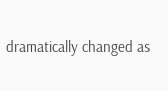dramatically changed as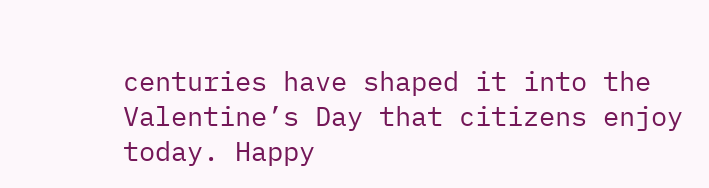centuries have shaped it into the Valentine’s Day that citizens enjoy today. Happy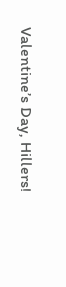Valentine’s Day, Hillers!